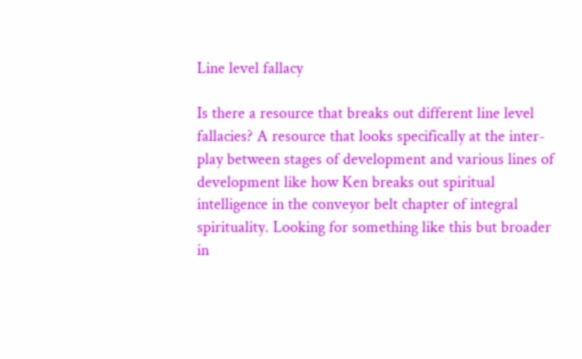Line level fallacy

Is there a resource that breaks out different line level fallacies? A resource that looks specifically at the inter-play between stages of development and various lines of development like how Ken breaks out spiritual intelligence in the conveyor belt chapter of integral spirituality. Looking for something like this but broader in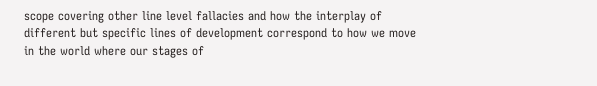scope covering other line level fallacies and how the interplay of different but specific lines of development correspond to how we move in the world where our stages of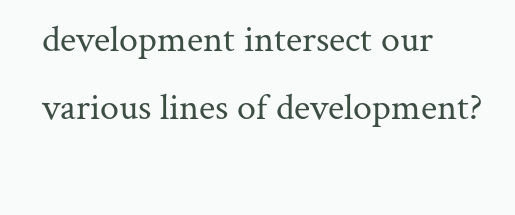development intersect our various lines of development?